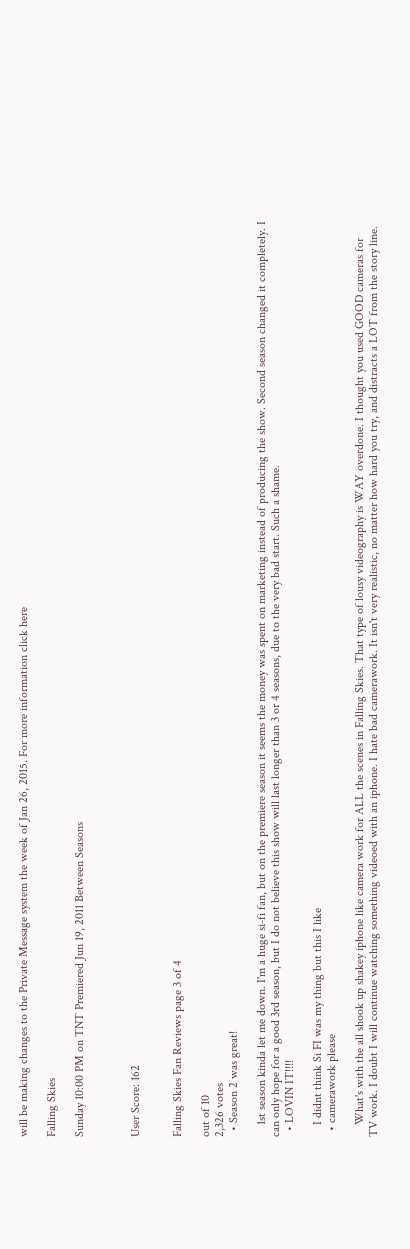will be making changes to the Private Message system the week of Jan 26, 2015. For more information click here

Falling Skies

Sunday 10:00 PM on TNT Premiered Jun 19, 2011 Between Seasons



User Score: 162


Falling Skies Fan Reviews page 3 of 4

out of 10
2,326 votes
  • Season 2 was great!

    1st season kinda let me down. I'm a huge si-fi fan, but on the premiere season it seems the money was spent on marketing instead of producing the show. Second season changed it completely. I can only hope for a good 3rd season, but I do not believe this show will last longer than 3 or 4 seasons, due to the very bad start. Such a shame.
  • LOVIN IT!!!!

    I didnt think Si FI was my thing but this I like
  • camerawork please

    What's with the all shook up shakey iphone like camera work for ALL the scenes in Falling Skies. That type of lousy videography is WAY overdone. I thought you used GOOD cameras for TV work. I doubt I will continue watching something videoed with an iphone. I hate bad camerawork. It isn't very realistic, no matter how hard you try, and distracts a LOT from the story line.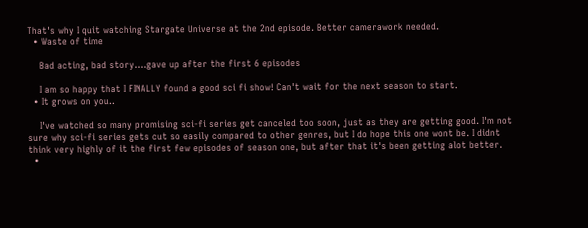That's why I quit watching Stargate Universe at the 2nd episode. Better camerawork needed.
  • Waste of time

    Bad acting, bad story....gave up after the first 6 episodes

    I am so happy that I FINALLY found a good sci fi show! Can't wait for the next season to start.
  • It grows on you..

    I've watched so many promising sci-fi series get canceled too soon, just as they are getting good. I'm not sure why sci-fi series gets cut so easily compared to other genres, but I do hope this one wont be. I didnt think very highly of it the first few episodes of season one, but after that it's been getting alot better.
  •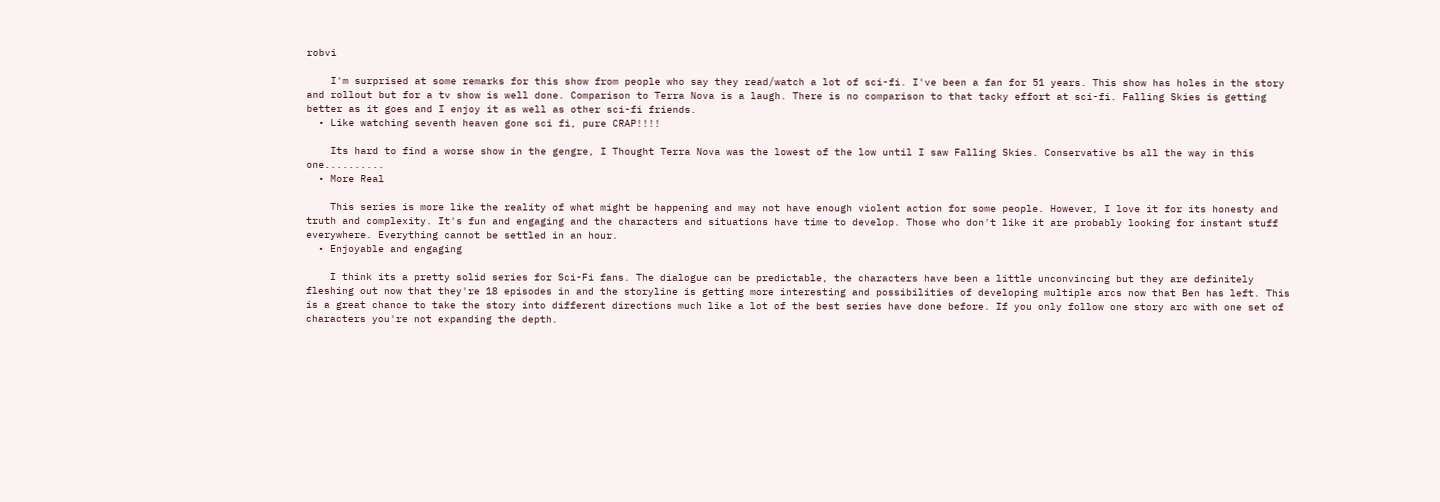robvi

    I'm surprised at some remarks for this show from people who say they read/watch a lot of sci-fi. I've been a fan for 51 years. This show has holes in the story and rollout but for a tv show is well done. Comparison to Terra Nova is a laugh. There is no comparison to that tacky effort at sci-fi. Falling Skies is getting better as it goes and I enjoy it as well as other sci-fi friends.
  • Like watching seventh heaven gone sci fi, pure CRAP!!!!

    Its hard to find a worse show in the gengre, I Thought Terra Nova was the lowest of the low until I saw Falling Skies. Conservative bs all the way in this one..........
  • More Real

    This series is more like the reality of what might be happening and may not have enough violent action for some people. However, I love it for its honesty and truth and complexity. It's fun and engaging and the characters and situations have time to develop. Those who don't like it are probably looking for instant stuff everywhere. Everything cannot be settled in an hour.
  • Enjoyable and engaging

    I think its a pretty solid series for Sci-Fi fans. The dialogue can be predictable, the characters have been a little unconvincing but they are definitely fleshing out now that they're 18 episodes in and the storyline is getting more interesting and possibilities of developing multiple arcs now that Ben has left. This is a great chance to take the story into different directions much like a lot of the best series have done before. If you only follow one story arc with one set of characters you're not expanding the depth.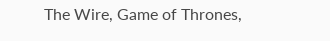The Wire, Game of Thrones,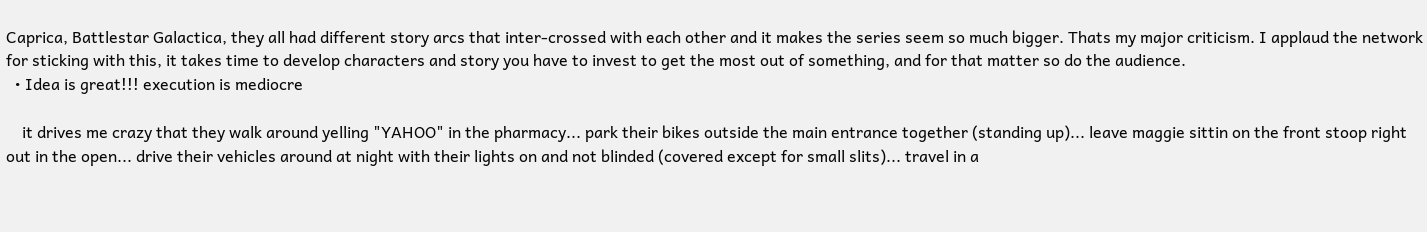Caprica, Battlestar Galactica, they all had different story arcs that inter-crossed with each other and it makes the series seem so much bigger. Thats my major criticism. I applaud the network for sticking with this, it takes time to develop characters and story you have to invest to get the most out of something, and for that matter so do the audience.
  • Idea is great!!! execution is mediocre

    it drives me crazy that they walk around yelling "YAHOO" in the pharmacy... park their bikes outside the main entrance together (standing up)... leave maggie sittin on the front stoop right out in the open... drive their vehicles around at night with their lights on and not blinded (covered except for small slits)... travel in a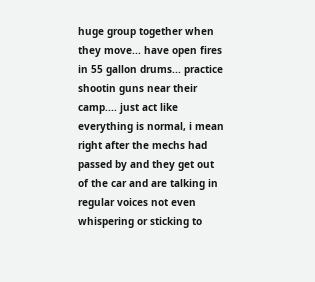huge group together when they move... have open fires in 55 gallon drums... practice shootin guns near their camp.... just act like everything is normal, i mean right after the mechs had passed by and they get out of the car and are talking in regular voices not even whispering or sticking to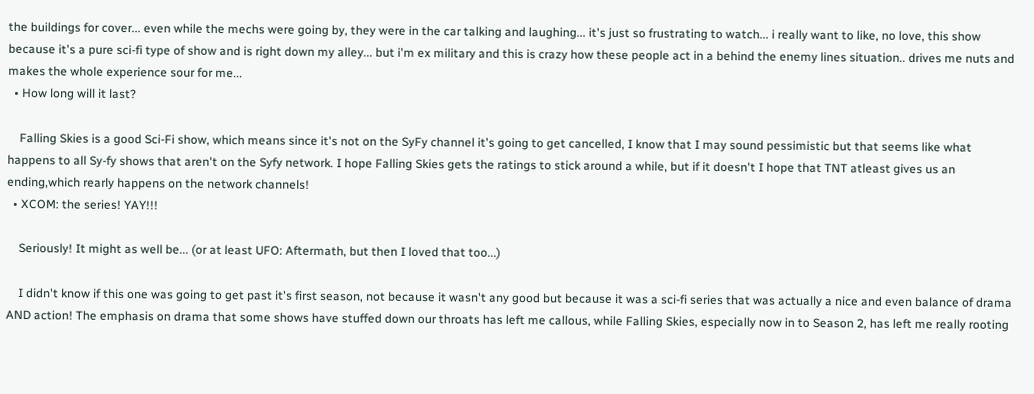the buildings for cover... even while the mechs were going by, they were in the car talking and laughing... it's just so frustrating to watch... i really want to like, no love, this show because it's a pure sci-fi type of show and is right down my alley... but i'm ex military and this is crazy how these people act in a behind the enemy lines situation.. drives me nuts and makes the whole experience sour for me...
  • How long will it last?

    Falling Skies is a good Sci-Fi show, which means since it's not on the SyFy channel it's going to get cancelled, I know that I may sound pessimistic but that seems like what happens to all Sy-fy shows that aren't on the Syfy network. I hope Falling Skies gets the ratings to stick around a while, but if it doesn't I hope that TNT atleast gives us an ending,which rearly happens on the network channels!
  • XCOM: the series! YAY!!!

    Seriously! It might as well be... (or at least UFO: Aftermath, but then I loved that too...)

    I didn't know if this one was going to get past it's first season, not because it wasn't any good but because it was a sci-fi series that was actually a nice and even balance of drama AND action! The emphasis on drama that some shows have stuffed down our throats has left me callous, while Falling Skies, especially now in to Season 2, has left me really rooting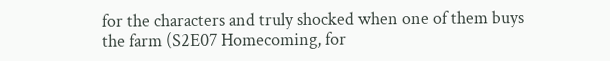for the characters and truly shocked when one of them buys the farm (S2E07 Homecoming, for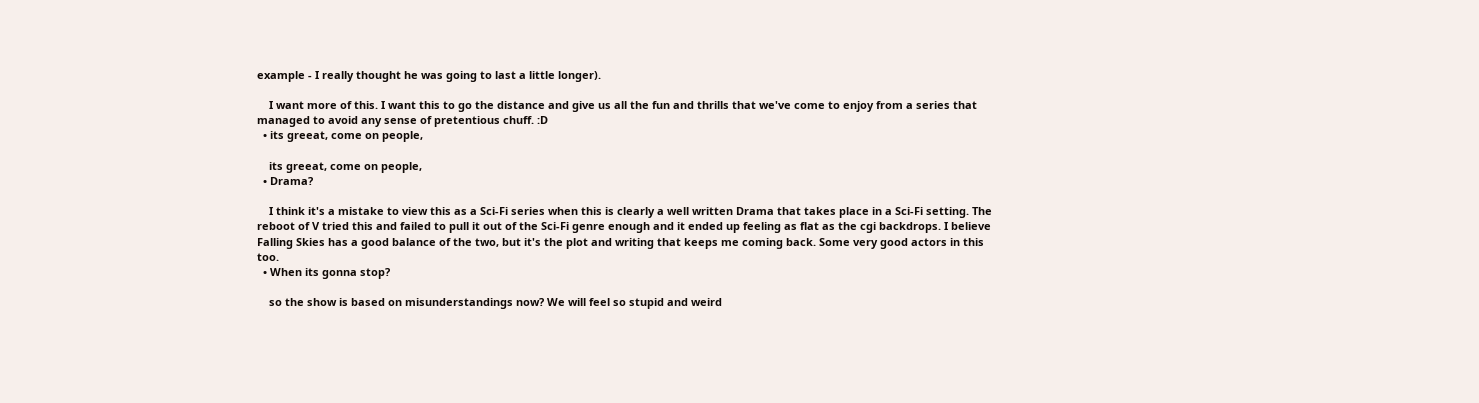example - I really thought he was going to last a little longer).

    I want more of this. I want this to go the distance and give us all the fun and thrills that we've come to enjoy from a series that managed to avoid any sense of pretentious chuff. :D
  • its greeat, come on people,

    its greeat, come on people,
  • Drama?

    I think it's a mistake to view this as a Sci-Fi series when this is clearly a well written Drama that takes place in a Sci-Fi setting. The reboot of V tried this and failed to pull it out of the Sci-Fi genre enough and it ended up feeling as flat as the cgi backdrops. I believe Falling Skies has a good balance of the two, but it's the plot and writing that keeps me coming back. Some very good actors in this too.
  • When its gonna stop?

    so the show is based on misunderstandings now? We will feel so stupid and weird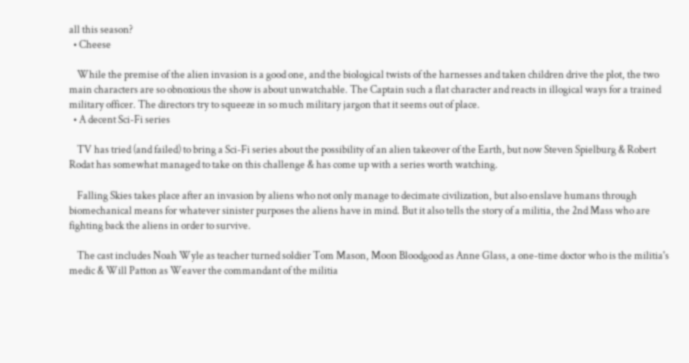all this season?
  • Cheese

    While the premise of the alien invasion is a good one, and the biological twists of the harnesses and taken children drive the plot, the two main characters are so obnoxious the show is about unwatchable. The Captain such a flat character and reacts in illogical ways for a trained military officer. The directors try to squeeze in so much military jargon that it seems out of place.
  • A decent Sci-Fi series

    TV has tried (and failed) to bring a Sci-Fi series about the possibility of an alien takeover of the Earth, but now Steven Spielburg & Robert Rodat has somewhat managed to take on this challenge & has come up with a series worth watching.

    Falling Skies takes place after an invasion by aliens who not only manage to decimate civilization, but also enslave humans through biomechanical means for whatever sinister purposes the aliens have in mind. But it also tells the story of a militia, the 2nd Mass who are fighting back the aliens in order to survive.

    The cast includes Noah Wyle as teacher turned soldier Tom Mason, Moon Bloodgood as Anne Glass, a one-time doctor who is the militia's medic & Will Patton as Weaver the commandant of the militia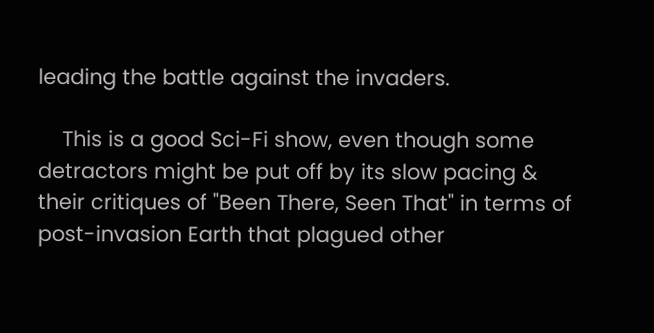leading the battle against the invaders.

    This is a good Sci-Fi show, even though some detractors might be put off by its slow pacing & their critiques of "Been There, Seen That" in terms of post-invasion Earth that plagued other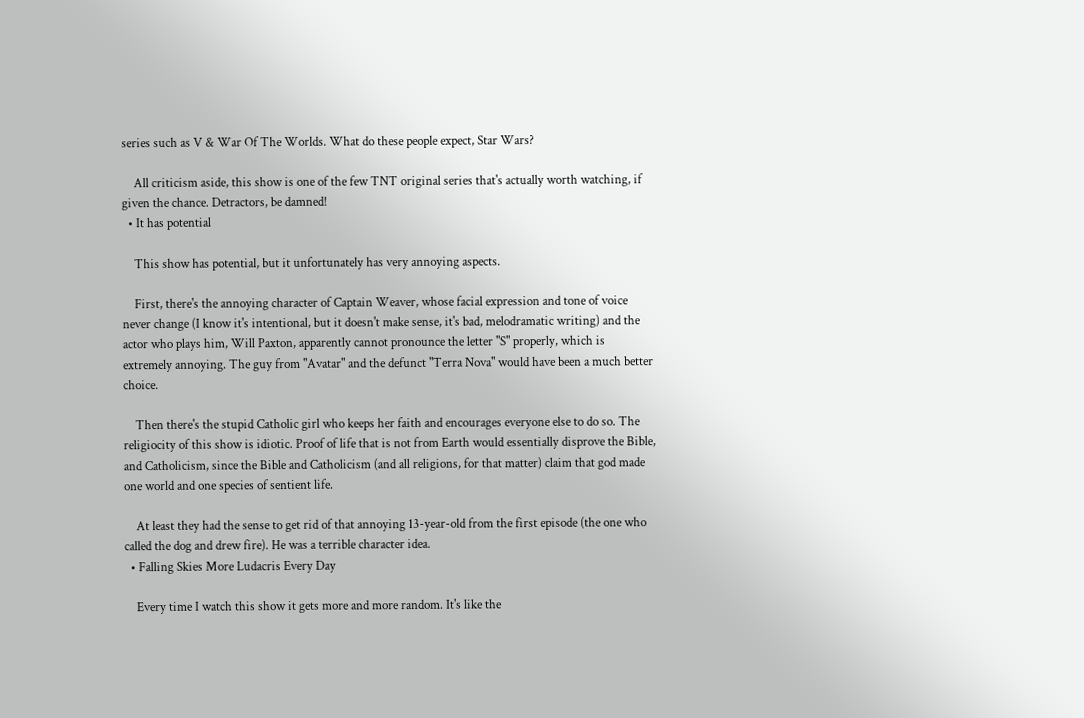series such as V & War Of The Worlds. What do these people expect, Star Wars?

    All criticism aside, this show is one of the few TNT original series that's actually worth watching, if given the chance. Detractors, be damned!
  • It has potential

    This show has potential, but it unfortunately has very annoying aspects.

    First, there's the annoying character of Captain Weaver, whose facial expression and tone of voice never change (I know it's intentional, but it doesn't make sense, it's bad, melodramatic writing) and the actor who plays him, Will Paxton, apparently cannot pronounce the letter "S" properly, which is extremely annoying. The guy from "Avatar" and the defunct "Terra Nova" would have been a much better choice.

    Then there's the stupid Catholic girl who keeps her faith and encourages everyone else to do so. The religiocity of this show is idiotic. Proof of life that is not from Earth would essentially disprove the Bible, and Catholicism, since the Bible and Catholicism (and all religions, for that matter) claim that god made one world and one species of sentient life.

    At least they had the sense to get rid of that annoying 13-year-old from the first episode (the one who called the dog and drew fire). He was a terrible character idea.
  • Falling Skies More Ludacris Every Day

    Every time I watch this show it gets more and more random. It's like the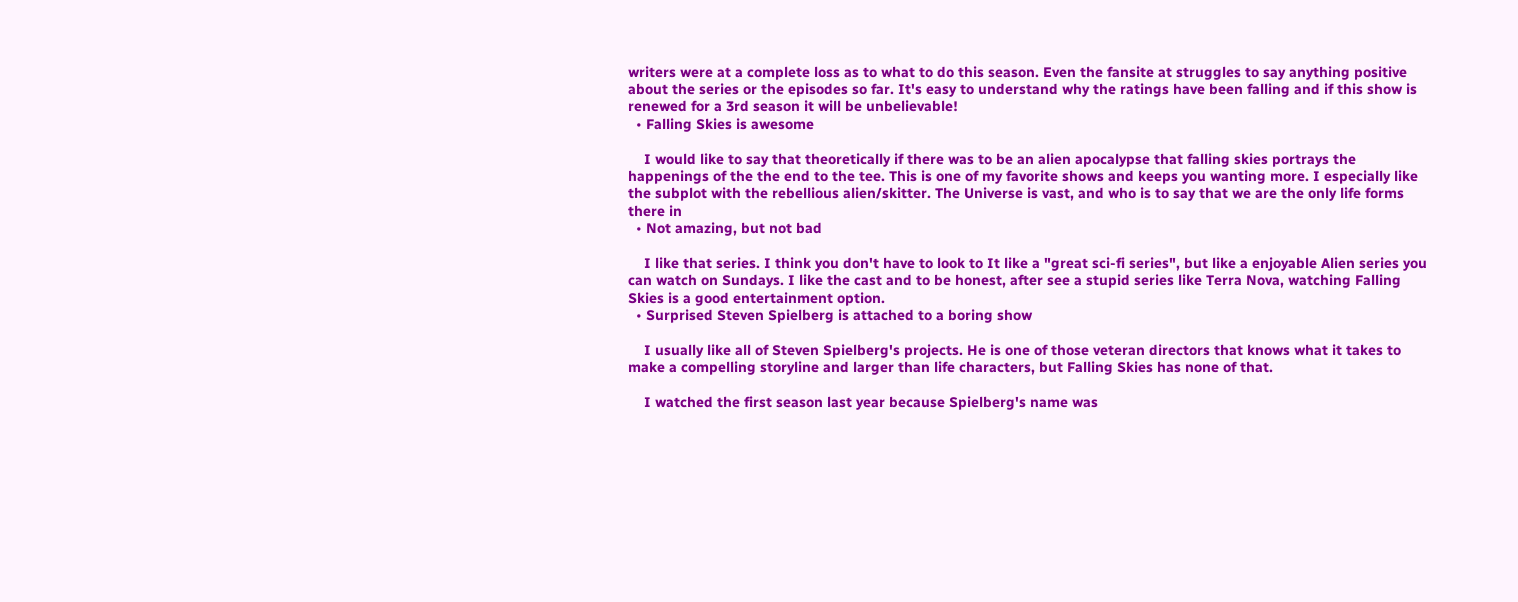writers were at a complete loss as to what to do this season. Even the fansite at struggles to say anything positive about the series or the episodes so far. It's easy to understand why the ratings have been falling and if this show is renewed for a 3rd season it will be unbelievable!
  • Falling Skies is awesome

    I would like to say that theoretically if there was to be an alien apocalypse that falling skies portrays the happenings of the the end to the tee. This is one of my favorite shows and keeps you wanting more. I especially like the subplot with the rebellious alien/skitter. The Universe is vast, and who is to say that we are the only life forms there in
  • Not amazing, but not bad

    I like that series. I think you don't have to look to It like a "great sci-fi series", but like a enjoyable Alien series you can watch on Sundays. I like the cast and to be honest, after see a stupid series like Terra Nova, watching Falling Skies is a good entertainment option.
  • Surprised Steven Spielberg is attached to a boring show

    I usually like all of Steven Spielberg's projects. He is one of those veteran directors that knows what it takes to make a compelling storyline and larger than life characters, but Falling Skies has none of that.

    I watched the first season last year because Spielberg's name was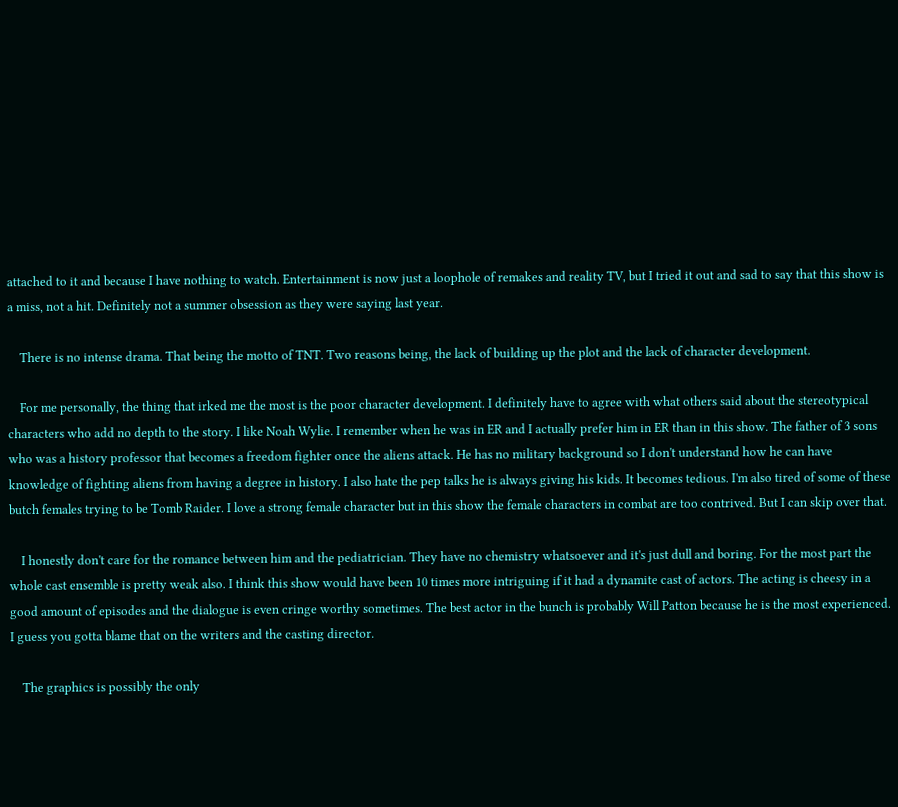attached to it and because I have nothing to watch. Entertainment is now just a loophole of remakes and reality TV, but I tried it out and sad to say that this show is a miss, not a hit. Definitely not a summer obsession as they were saying last year.

    There is no intense drama. That being the motto of TNT. Two reasons being, the lack of building up the plot and the lack of character development.

    For me personally, the thing that irked me the most is the poor character development. I definitely have to agree with what others said about the stereotypical characters who add no depth to the story. I like Noah Wylie. I remember when he was in ER and I actually prefer him in ER than in this show. The father of 3 sons who was a history professor that becomes a freedom fighter once the aliens attack. He has no military background so I don't understand how he can have knowledge of fighting aliens from having a degree in history. I also hate the pep talks he is always giving his kids. It becomes tedious. I'm also tired of some of these butch females trying to be Tomb Raider. I love a strong female character but in this show the female characters in combat are too contrived. But I can skip over that.

    I honestly don't care for the romance between him and the pediatrician. They have no chemistry whatsoever and it's just dull and boring. For the most part the whole cast ensemble is pretty weak also. I think this show would have been 10 times more intriguing if it had a dynamite cast of actors. The acting is cheesy in a good amount of episodes and the dialogue is even cringe worthy sometimes. The best actor in the bunch is probably Will Patton because he is the most experienced. I guess you gotta blame that on the writers and the casting director.

    The graphics is possibly the only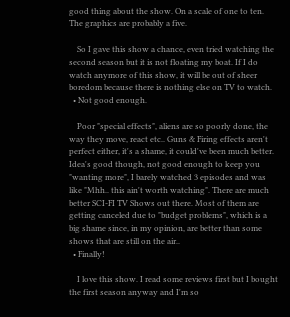good thing about the show. On a scale of one to ten. The graphics are probably a five.

    So I gave this show a chance, even tried watching the second season but it is not floating my boat. If I do watch anymore of this show, it will be out of sheer boredom because there is nothing else on TV to watch.
  • Not good enough.

    Poor "special effects", aliens are so poorly done, the way they move, react etc.. Guns & Firing effects aren't perfect either, it's a shame, it could've been much better. Idea's good though, not good enough to keep you "wanting more", I barely watched 3 episodes and was like "Mhh.. this ain't worth watching". There are much better SCI-FI TV Shows out there. Most of them are getting canceled due to "budget problems", which is a big shame since, in my opinion, are better than some shows that are still on the air..
  • Finally!

    I love this show. I read some reviews first but I bought the first season anyway and I'm so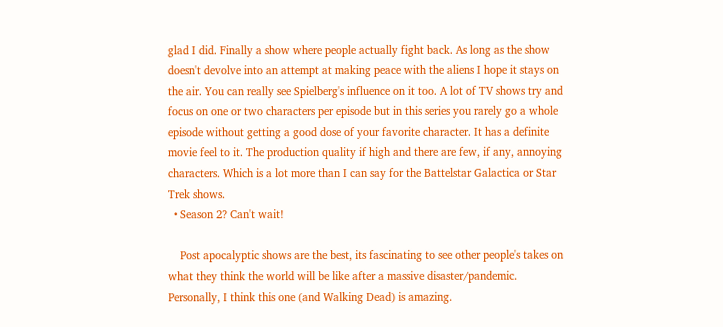glad I did. Finally a show where people actually fight back. As long as the show doesn't devolve into an attempt at making peace with the aliens I hope it stays on the air. You can really see Spielberg's influence on it too. A lot of TV shows try and focus on one or two characters per episode but in this series you rarely go a whole episode without getting a good dose of your favorite character. It has a definite movie feel to it. The production quality if high and there are few, if any, annoying characters. Which is a lot more than I can say for the Battelstar Galactica or Star Trek shows.
  • Season 2? Can't wait!

    Post apocalyptic shows are the best, its fascinating to see other people's takes on what they think the world will be like after a massive disaster/pandemic. Personally, I think this one (and Walking Dead) is amazing.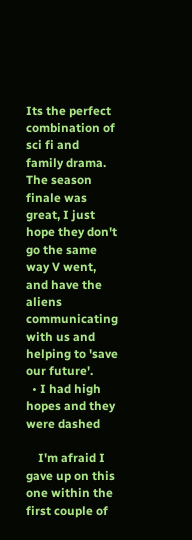Its the perfect combination of sci fi and family drama. The season finale was great, I just hope they don't go the same way V went, and have the aliens communicating with us and helping to 'save our future'.
  • I had high hopes and they were dashed

    I'm afraid I gave up on this one within the first couple of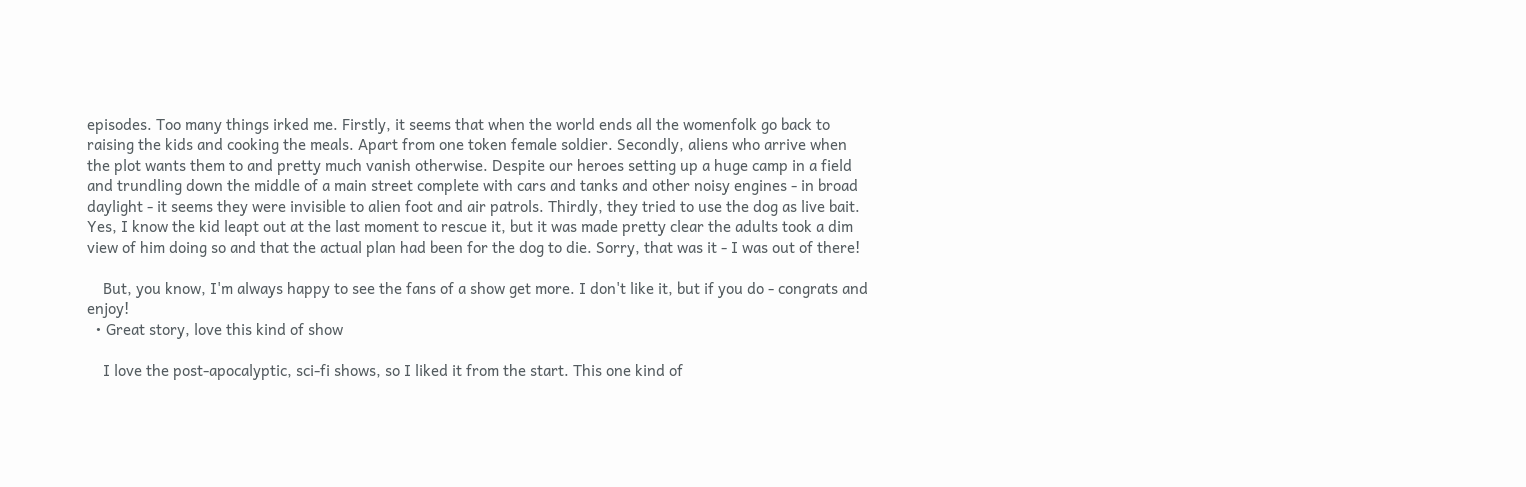episodes. Too many things irked me. Firstly, it seems that when the world ends all the womenfolk go back to raising the kids and cooking the meals. Apart from one token female soldier. Secondly, aliens who arrive when the plot wants them to and pretty much vanish otherwise. Despite our heroes setting up a huge camp in a field and trundling down the middle of a main street complete with cars and tanks and other noisy engines - in broad daylight - it seems they were invisible to alien foot and air patrols. Thirdly, they tried to use the dog as live bait. Yes, I know the kid leapt out at the last moment to rescue it, but it was made pretty clear the adults took a dim view of him doing so and that the actual plan had been for the dog to die. Sorry, that was it - I was out of there!

    But, you know, I'm always happy to see the fans of a show get more. I don't like it, but if you do - congrats and enjoy!
  • Great story, love this kind of show

    I love the post-apocalyptic, sci-fi shows, so I liked it from the start. This one kind of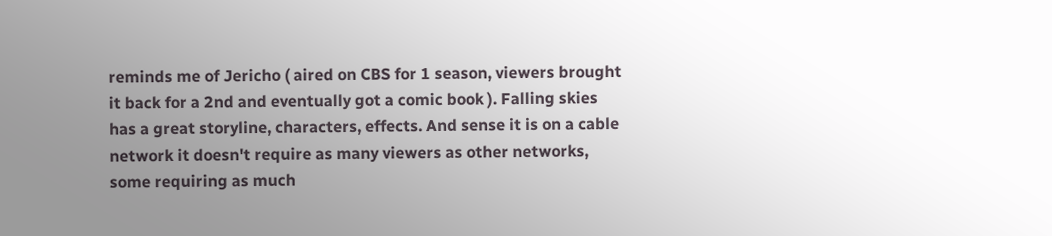reminds me of Jericho ( aired on CBS for 1 season, viewers brought it back for a 2nd and eventually got a comic book ). Falling skies has a great storyline, characters, effects. And sense it is on a cable network it doesn't require as many viewers as other networks, some requiring as much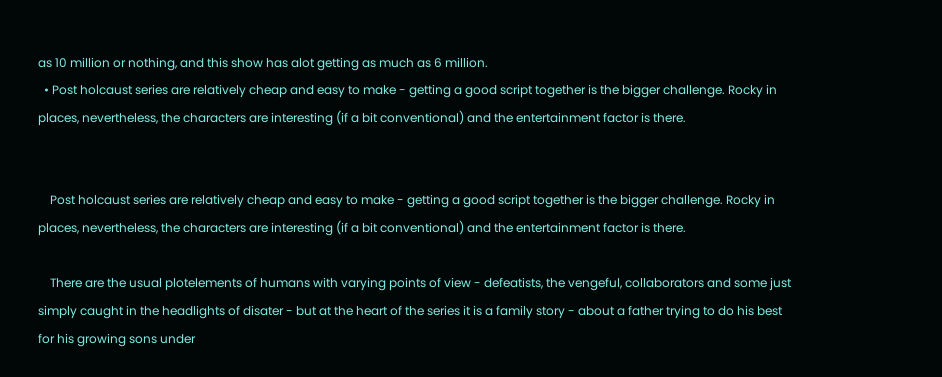as 10 million or nothing, and this show has alot getting as much as 6 million.
  • Post holcaust series are relatively cheap and easy to make - getting a good script together is the bigger challenge. Rocky in places, nevertheless, the characters are interesting (if a bit conventional) and the entertainment factor is there.


    Post holcaust series are relatively cheap and easy to make - getting a good script together is the bigger challenge. Rocky in places, nevertheless, the characters are interesting (if a bit conventional) and the entertainment factor is there.

    There are the usual plotelements of humans with varying points of view - defeatists, the vengeful, collaborators and some just simply caught in the headlights of disater - but at the heart of the series it is a family story - about a father trying to do his best for his growing sons under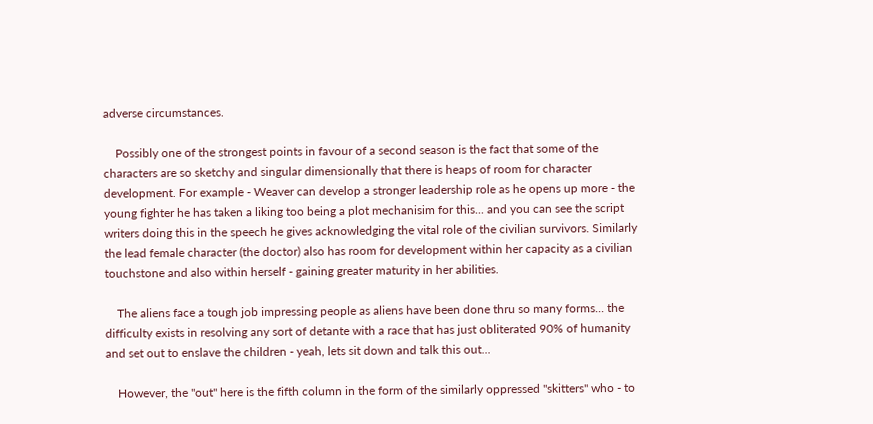adverse circumstances.

    Possibly one of the strongest points in favour of a second season is the fact that some of the characters are so sketchy and singular dimensionally that there is heaps of room for character development. For example - Weaver can develop a stronger leadership role as he opens up more - the young fighter he has taken a liking too being a plot mechanisim for this... and you can see the script writers doing this in the speech he gives acknowledging the vital role of the civilian survivors. Similarly the lead female character (the doctor) also has room for development within her capacity as a civilian touchstone and also within herself - gaining greater maturity in her abilities.

    The aliens face a tough job impressing people as aliens have been done thru so many forms... the difficulty exists in resolving any sort of detante with a race that has just obliterated 90% of humanity and set out to enslave the children - yeah, lets sit down and talk this out...

    However, the "out" here is the fifth column in the form of the similarly oppressed "skitters" who - to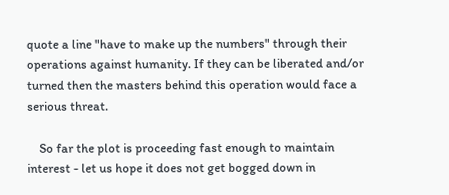quote a line "have to make up the numbers" through their operations against humanity. If they can be liberated and/or turned then the masters behind this operation would face a serious threat.

    So far the plot is proceeding fast enough to maintain interest - let us hope it does not get bogged down in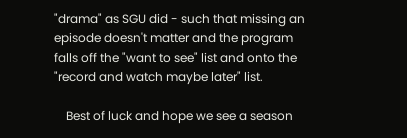"drama" as SGU did - such that missing an episode doesn't matter and the program falls off the "want to see" list and onto the "record and watch maybe later" list.

    Best of luck and hope we see a season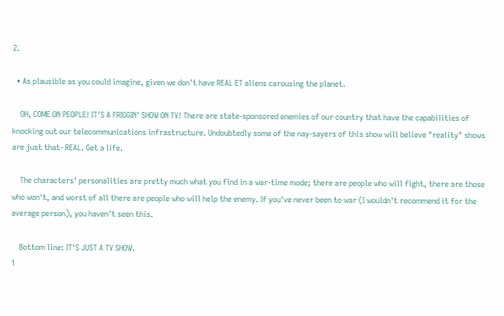2.

  • As plausible as you could imagine, given we don't have REAL ET aliens carousing the planet.

    OH, COME ON PEOPLE! IT'S A FRIGGIN' SHOW ON TV! There are state-sponsored enemies of our country that have the capabilities of knocking out our telecommunications infrastructure. Undoubtedly some of the nay-sayers of this show will believe "reality" shows are just that- REAL. Get a life.

    The characters' personalities are pretty much what you find in a war-time mode; there are people who will fight, there are those who won't, and worst of all there are people who will help the enemy. If you've never been to war (I wouldn't recommend it for the average person), you haven't seen this.

    Bottom line: IT'S JUST A TV SHOW.
1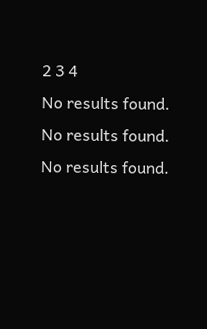2 3 4
No results found.
No results found.
No results found.